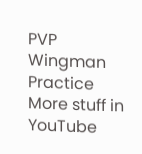PVP Wingman Practice
More stuff in YouTube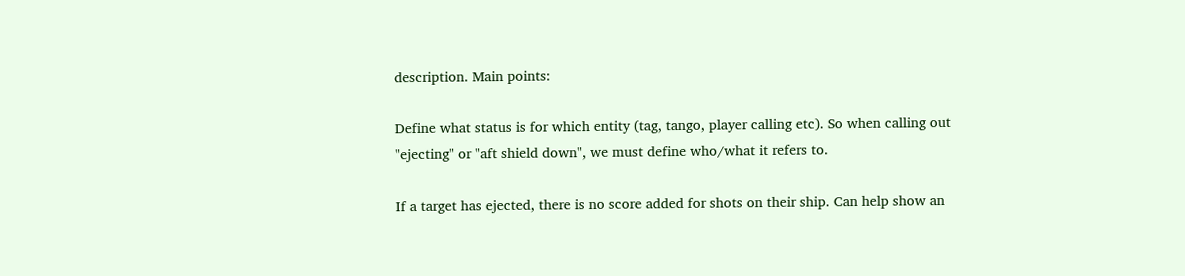description. Main points:

Define what status is for which entity (tag, tango, player calling etc). So when calling out "ejecting" or "aft shield down", we must define who/what it refers to.

If a target has ejected, there is no score added for shots on their ship. Can help show an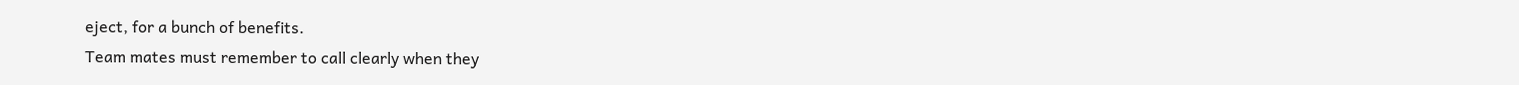eject, for a bunch of benefits.
Team mates must remember to call clearly when they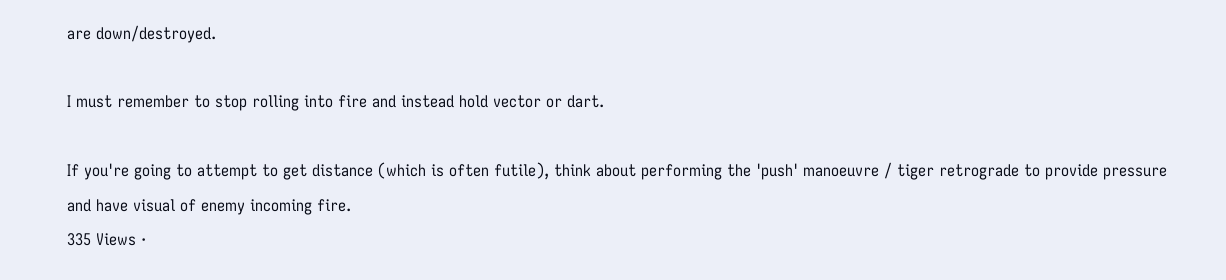are down/destroyed.

I must remember to stop rolling into fire and instead hold vector or dart.

If you're going to attempt to get distance (which is often futile), think about performing the 'push' manoeuvre / tiger retrograde to provide pressure and have visual of enemy incoming fire.
335 Views ·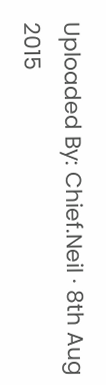Uploaded By: Chief.Neil · 8th Aug 2015